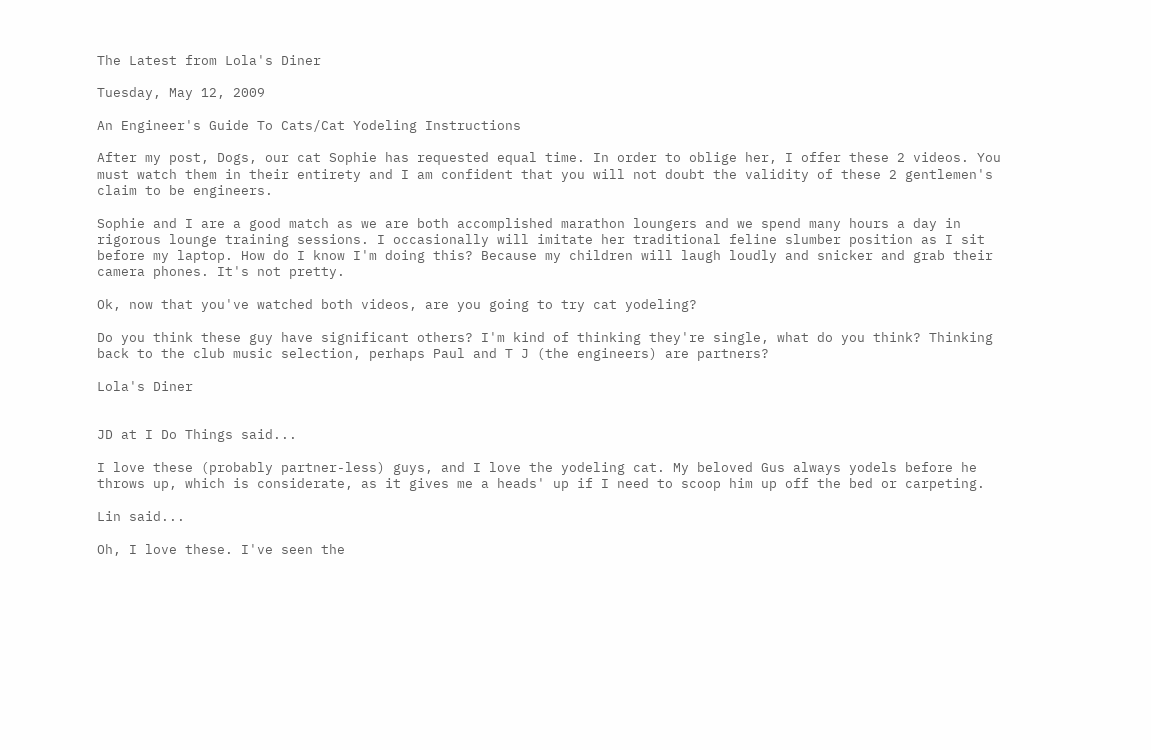The Latest from Lola's Diner

Tuesday, May 12, 2009

An Engineer's Guide To Cats/Cat Yodeling Instructions

After my post, Dogs, our cat Sophie has requested equal time. In order to oblige her, I offer these 2 videos. You must watch them in their entirety and I am confident that you will not doubt the validity of these 2 gentlemen's claim to be engineers.

Sophie and I are a good match as we are both accomplished marathon loungers and we spend many hours a day in rigorous lounge training sessions. I occasionally will imitate her traditional feline slumber position as I sit before my laptop. How do I know I'm doing this? Because my children will laugh loudly and snicker and grab their camera phones. It's not pretty.

Ok, now that you've watched both videos, are you going to try cat yodeling?

Do you think these guy have significant others? I'm kind of thinking they're single, what do you think? Thinking back to the club music selection, perhaps Paul and T J (the engineers) are partners?

Lola's Diner


JD at I Do Things said...

I love these (probably partner-less) guys, and I love the yodeling cat. My beloved Gus always yodels before he throws up, which is considerate, as it gives me a heads' up if I need to scoop him up off the bed or carpeting.

Lin said...

Oh, I love these. I've seen the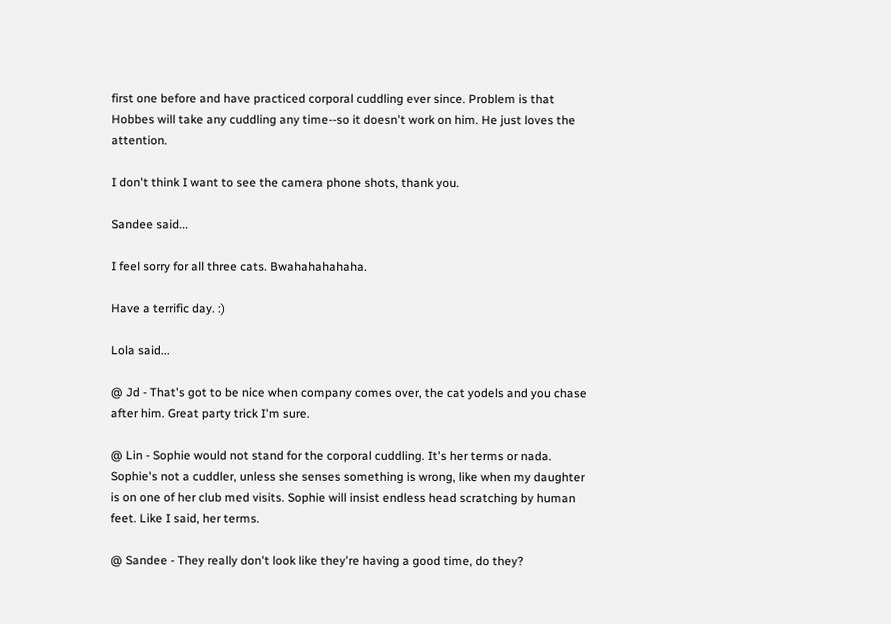first one before and have practiced corporal cuddling ever since. Problem is that Hobbes will take any cuddling any time--so it doesn't work on him. He just loves the attention.

I don't think I want to see the camera phone shots, thank you.

Sandee said...

I feel sorry for all three cats. Bwahahahahaha.

Have a terrific day. :)

Lola said...

@ Jd - That's got to be nice when company comes over, the cat yodels and you chase after him. Great party trick I'm sure.

@ Lin - Sophie would not stand for the corporal cuddling. It's her terms or nada. Sophie's not a cuddler, unless she senses something is wrong, like when my daughter is on one of her club med visits. Sophie will insist endless head scratching by human feet. Like I said, her terms.

@ Sandee - They really don't look like they're having a good time, do they?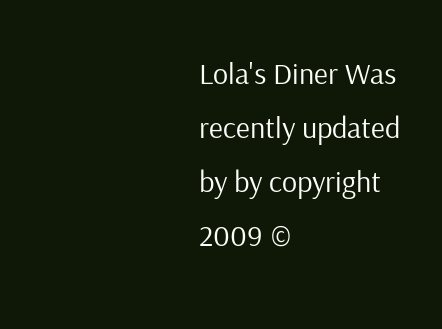Lola's Diner Was recently updated by by copyright 2009 ©